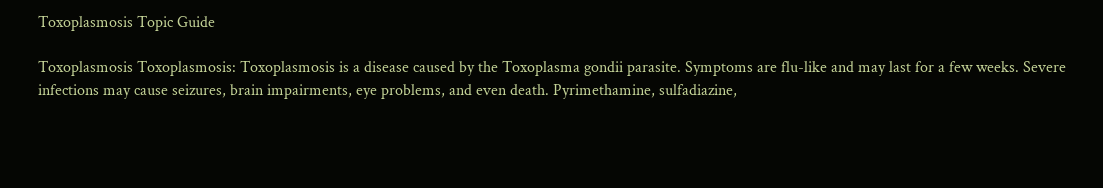Toxoplasmosis Topic Guide

Toxoplasmosis Toxoplasmosis: Toxoplasmosis is a disease caused by the Toxoplasma gondii parasite. Symptoms are flu-like and may last for a few weeks. Severe infections may cause seizures, brain impairments, eye problems, and even death. Pyrimethamine, sulfadiazine,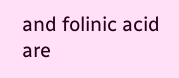and folinic acid are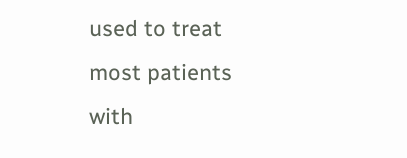used to treat most patients with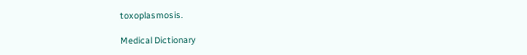toxoplasmosis.

Medical Dictionary